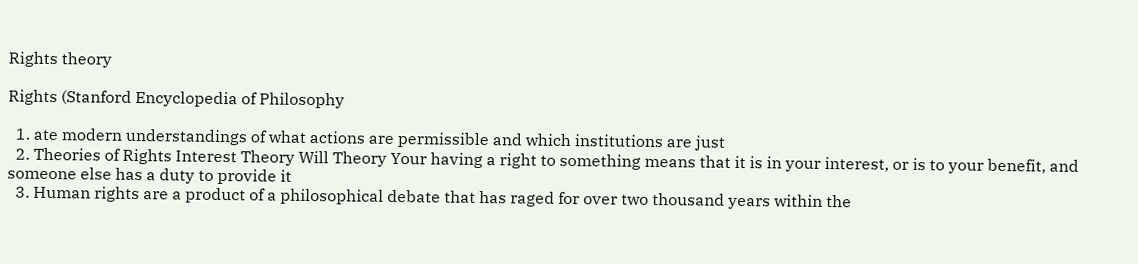Rights theory

Rights (Stanford Encyclopedia of Philosophy

  1. ate modern understandings of what actions are permissible and which institutions are just
  2. Theories of Rights Interest Theory Will Theory Your having a right to something means that it is in your interest, or is to your benefit, and someone else has a duty to provide it
  3. Human rights are a product of a philosophical debate that has raged for over two thousand years within the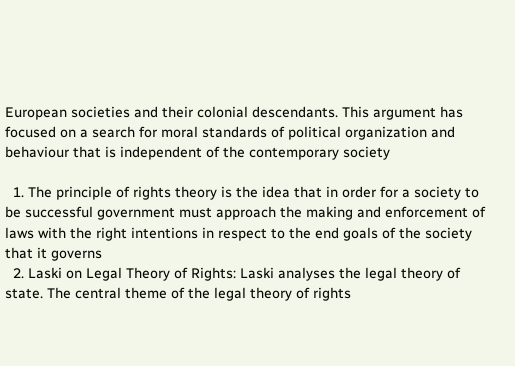European societies and their colonial descendants. This argument has focused on a search for moral standards of political organization and behaviour that is independent of the contemporary society

  1. The principle of rights theory is the idea that in order for a society to be successful government must approach the making and enforcement of laws with the right intentions in respect to the end goals of the society that it governs
  2. Laski on Legal Theory of Rights: Laski analyses the legal theory of state. The central theme of the legal theory of rights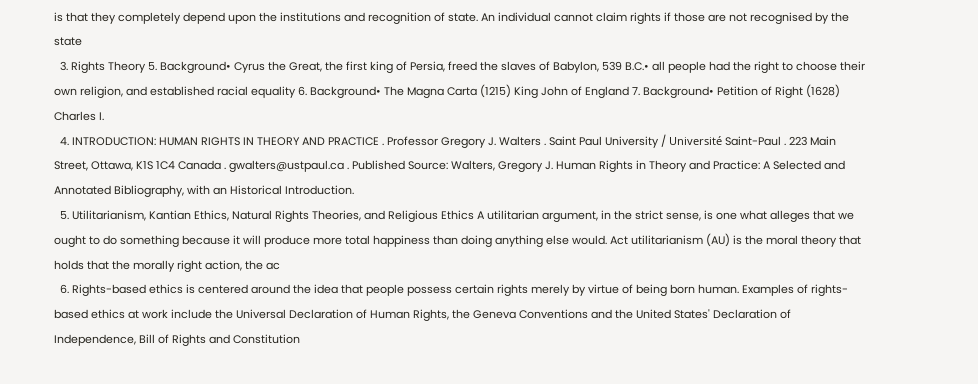is that they completely depend upon the institutions and recognition of state. An individual cannot claim rights if those are not recognised by the state
  3. Rights Theory 5. Background• Cyrus the Great, the first king of Persia, freed the slaves of Babylon, 539 B.C.• all people had the right to choose their own religion, and established racial equality 6. Background• The Magna Carta (1215) King John of England 7. Background• Petition of Right (1628) Charles I.
  4. INTRODUCTION: HUMAN RIGHTS IN THEORY AND PRACTICE . Professor Gregory J. Walters . Saint Paul University / Université Saint-Paul . 223 Main Street, Ottawa, K1S 1C4 Canada . gwalters@ustpaul.ca . Published Source: Walters, Gregory J. Human Rights in Theory and Practice: A Selected and Annotated Bibliography, with an Historical Introduction.
  5. Utilitarianism, Kantian Ethics, Natural Rights Theories, and Religious Ethics A utilitarian argument, in the strict sense, is one what alleges that we ought to do something because it will produce more total happiness than doing anything else would. Act utilitarianism (AU) is the moral theory that holds that the morally right action, the ac
  6. Rights-based ethics is centered around the idea that people possess certain rights merely by virtue of being born human. Examples of rights-based ethics at work include the Universal Declaration of Human Rights, the Geneva Conventions and the United States' Declaration of Independence, Bill of Rights and Constitution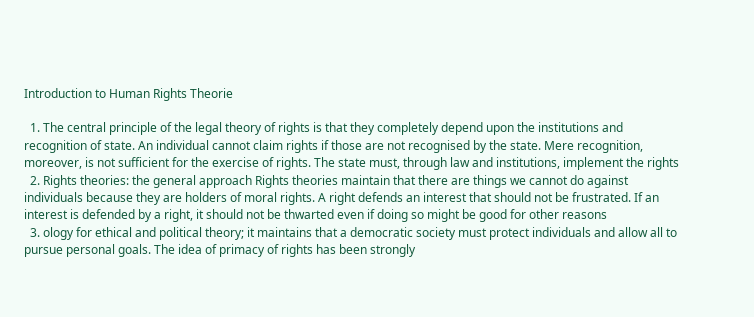Introduction to Human Rights Theorie

  1. The central principle of the legal theory of rights is that they completely depend upon the institutions and recognition of state. An individual cannot claim rights if those are not recognised by the state. Mere recognition, moreover, is not sufficient for the exercise of rights. The state must, through law and institutions, implement the rights
  2. Rights theories: the general approach Rights theories maintain that there are things we cannot do against individuals because they are holders of moral rights. A right defends an interest that should not be frustrated. If an interest is defended by a right, it should not be thwarted even if doing so might be good for other reasons
  3. ology for ethical and political theory; it maintains that a democratic society must protect individuals and allow all to pursue personal goals. The idea of primacy of rights has been strongly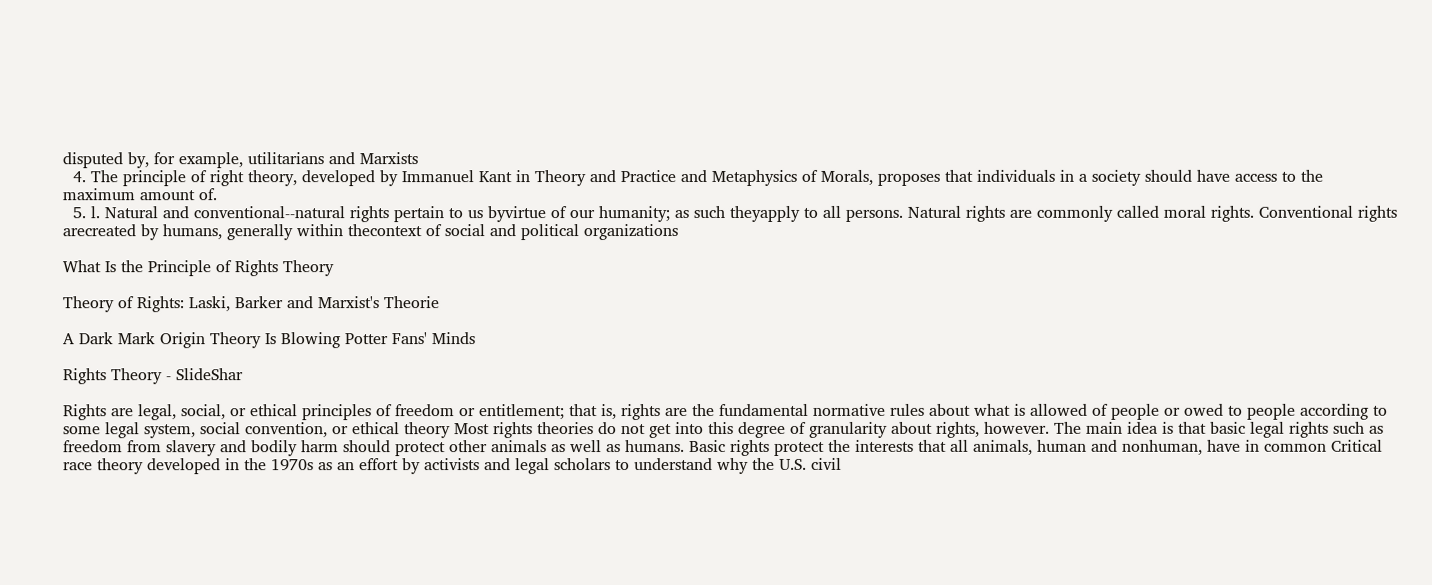disputed by, for example, utilitarians and Marxists
  4. The principle of right theory, developed by Immanuel Kant in Theory and Practice and Metaphysics of Morals, proposes that individuals in a society should have access to the maximum amount of.
  5. l. Natural and conventional--natural rights pertain to us byvirtue of our humanity; as such theyapply to all persons. Natural rights are commonly called moral rights. Conventional rights arecreated by humans, generally within thecontext of social and political organizations

What Is the Principle of Rights Theory

Theory of Rights: Laski, Barker and Marxist's Theorie

A Dark Mark Origin Theory Is Blowing Potter Fans' Minds

Rights Theory - SlideShar

Rights are legal, social, or ethical principles of freedom or entitlement; that is, rights are the fundamental normative rules about what is allowed of people or owed to people according to some legal system, social convention, or ethical theory Most rights theories do not get into this degree of granularity about rights, however. The main idea is that basic legal rights such as freedom from slavery and bodily harm should protect other animals as well as humans. Basic rights protect the interests that all animals, human and nonhuman, have in common Critical race theory developed in the 1970s as an effort by activists and legal scholars to understand why the U.S. civil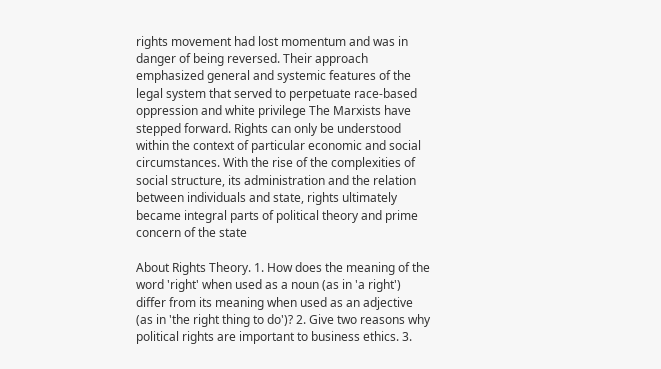rights movement had lost momentum and was in danger of being reversed. Their approach emphasized general and systemic features of the legal system that served to perpetuate race-based oppression and white privilege The Marxists have stepped forward. Rights can only be understood within the context of particular economic and social circumstances. With the rise of the complexities of social structure, its administration and the relation between individuals and state, rights ultimately became integral parts of political theory and prime concern of the state

About Rights Theory. 1. How does the meaning of the word 'right' when used as a noun (as in 'a right') differ from its meaning when used as an adjective (as in 'the right thing to do')? 2. Give two reasons why political rights are important to business ethics. 3.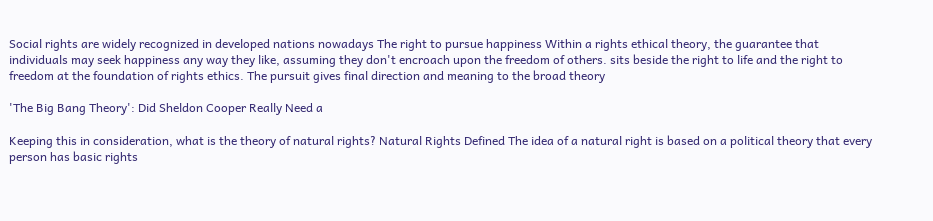Social rights are widely recognized in developed nations nowadays The right to pursue happiness Within a rights ethical theory, the guarantee that individuals may seek happiness any way they like, assuming they don't encroach upon the freedom of others. sits beside the right to life and the right to freedom at the foundation of rights ethics. The pursuit gives final direction and meaning to the broad theory

'The Big Bang Theory': Did Sheldon Cooper Really Need a

Keeping this in consideration, what is the theory of natural rights? Natural Rights Defined The idea of a natural right is based on a political theory that every person has basic rights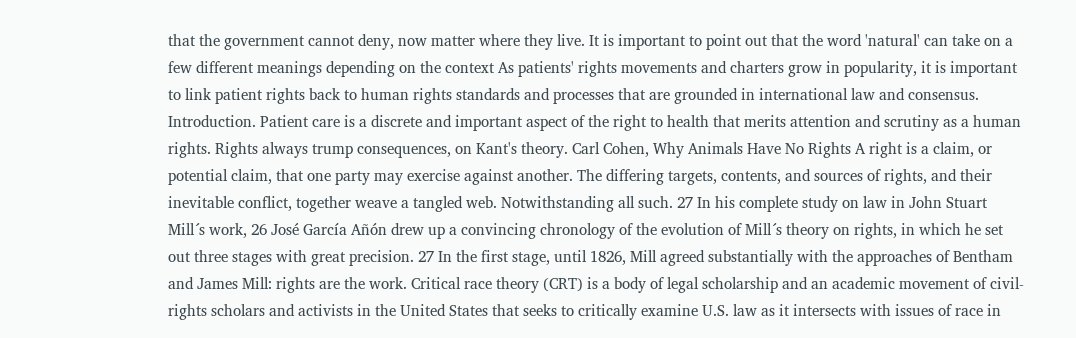that the government cannot deny, now matter where they live. It is important to point out that the word 'natural' can take on a few different meanings depending on the context As patients' rights movements and charters grow in popularity, it is important to link patient rights back to human rights standards and processes that are grounded in international law and consensus. Introduction. Patient care is a discrete and important aspect of the right to health that merits attention and scrutiny as a human rights. Rights always trump consequences, on Kant's theory. Carl Cohen, Why Animals Have No Rights A right is a claim, or potential claim, that one party may exercise against another. The differing targets, contents, and sources of rights, and their inevitable conflict, together weave a tangled web. Notwithstanding all such. 27 In his complete study on law in John Stuart Mill´s work, 26 José García Añón drew up a convincing chronology of the evolution of Mill´s theory on rights, in which he set out three stages with great precision. 27 In the first stage, until 1826, Mill agreed substantially with the approaches of Bentham and James Mill: rights are the work. Critical race theory (CRT) is a body of legal scholarship and an academic movement of civil-rights scholars and activists in the United States that seeks to critically examine U.S. law as it intersects with issues of race in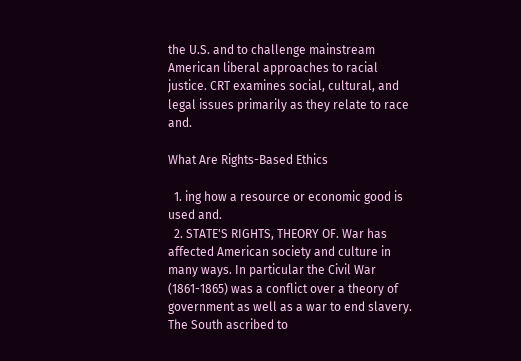the U.S. and to challenge mainstream American liberal approaches to racial justice. CRT examines social, cultural, and legal issues primarily as they relate to race and.

What Are Rights-Based Ethics

  1. ing how a resource or economic good is used and.
  2. STATE'S RIGHTS, THEORY OF. War has affected American society and culture in many ways. In particular the Civil War (1861-1865) was a conflict over a theory of government as well as a war to end slavery. The South ascribed to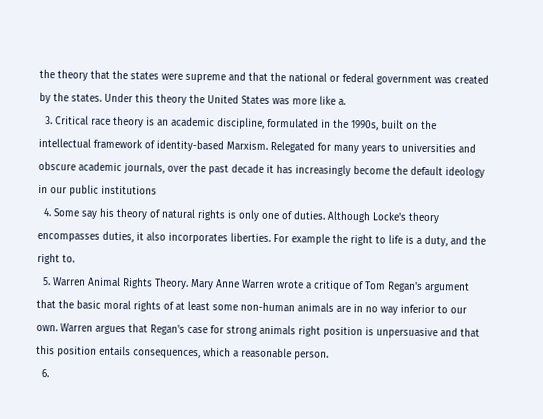the theory that the states were supreme and that the national or federal government was created by the states. Under this theory the United States was more like a.
  3. Critical race theory is an academic discipline, formulated in the 1990s, built on the intellectual framework of identity-based Marxism. Relegated for many years to universities and obscure academic journals, over the past decade it has increasingly become the default ideology in our public institutions
  4. Some say his theory of natural rights is only one of duties. Although Locke's theory encompasses duties, it also incorporates liberties. For example the right to life is a duty, and the right to.
  5. Warren Animal Rights Theory. Mary Anne Warren wrote a critique of Tom Regan's argument that the basic moral rights of at least some non-human animals are in no way inferior to our own. Warren argues that Regan's case for strong animals right position is unpersuasive and that this position entails consequences, which a reasonable person.
  6.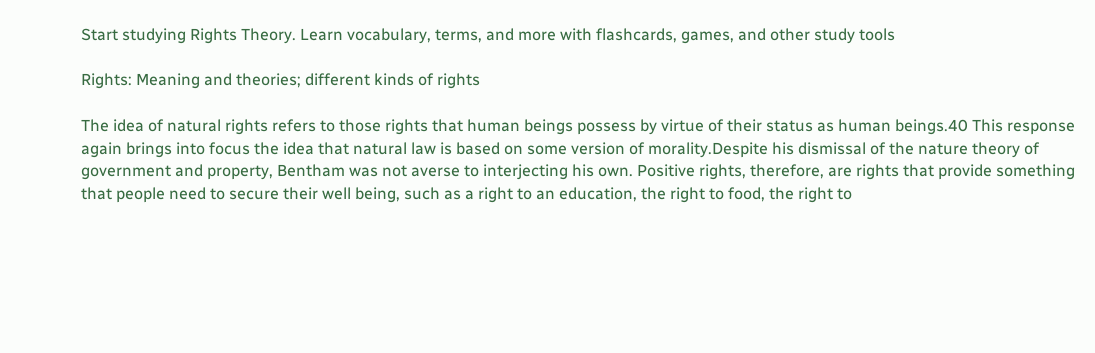Start studying Rights Theory. Learn vocabulary, terms, and more with flashcards, games, and other study tools

Rights: Meaning and theories; different kinds of rights

The idea of natural rights refers to those rights that human beings possess by virtue of their status as human beings.40 This response again brings into focus the idea that natural law is based on some version of morality.Despite his dismissal of the nature theory of government and property, Bentham was not averse to interjecting his own. Positive rights, therefore, are rights that provide something that people need to secure their well being, such as a right to an education, the right to food, the right to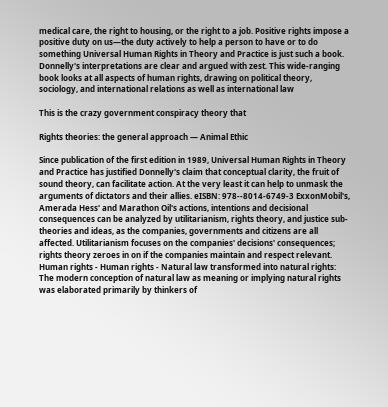medical care, the right to housing, or the right to a job. Positive rights impose a positive duty on us—the duty actively to help a person to have or to do something Universal Human Rights in Theory and Practice is just such a book. Donnelly's interpretations are clear and argued with zest. This wide-ranging book looks at all aspects of human rights, drawing on political theory, sociology, and international relations as well as international law

This is the crazy government conspiracy theory that

Rights theories: the general approach — Animal Ethic

Since publication of the first edition in 1989, Universal Human Rights in Theory and Practice has justified Donnelly's claim that conceptual clarity, the fruit of sound theory, can facilitate action. At the very least it can help to unmask the arguments of dictators and their allies. eISBN: 978--8014-6749-3 ExxonMobil's, Amerada Hess' and Marathon Oil's actions, intentions and decisional consequences can be analyzed by utilitarianism, rights theory, and justice sub-theories and ideas, as the companies, governments and citizens are all affected. Utilitarianism focuses on the companies' decisions' consequences; rights theory zeroes in on if the companies maintain and respect relevant. Human rights - Human rights - Natural law transformed into natural rights: The modern conception of natural law as meaning or implying natural rights was elaborated primarily by thinkers of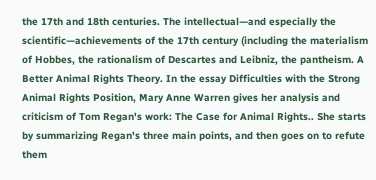the 17th and 18th centuries. The intellectual—and especially the scientific—achievements of the 17th century (including the materialism of Hobbes, the rationalism of Descartes and Leibniz, the pantheism. A Better Animal Rights Theory. In the essay Difficulties with the Strong Animal Rights Position, Mary Anne Warren gives her analysis and criticism of Tom Regan's work: The Case for Animal Rights.. She starts by summarizing Regan's three main points, and then goes on to refute them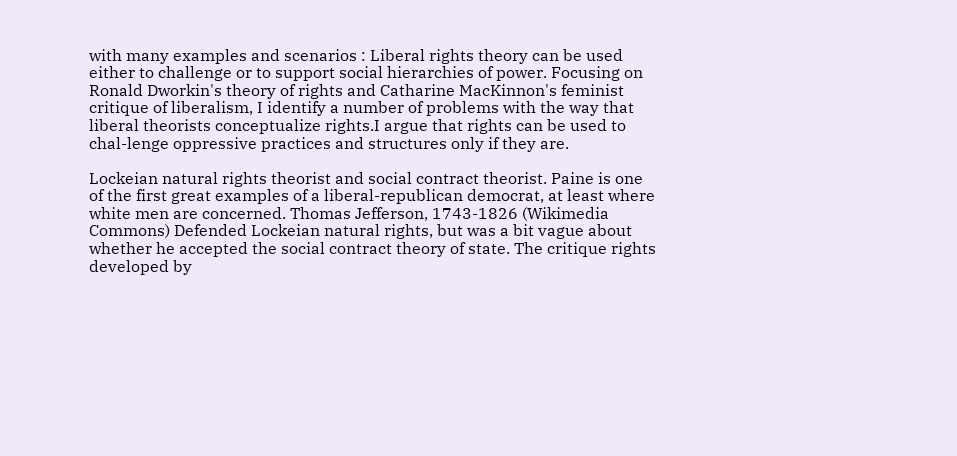with many examples and scenarios : Liberal rights theory can be used either to challenge or to support social hierarchies of power. Focusing on Ronald Dworkin's theory of rights and Catharine MacKinnon's feminist critique of liberalism, I identify a number of problems with the way that liberal theorists conceptualize rights.I argue that rights can be used to chal-lenge oppressive practices and structures only if they are.

Lockeian natural rights theorist and social contract theorist. Paine is one of the first great examples of a liberal-republican democrat, at least where white men are concerned. Thomas Jefferson, 1743-1826 (Wikimedia Commons) Defended Lockeian natural rights, but was a bit vague about whether he accepted the social contract theory of state. The critique rights developed by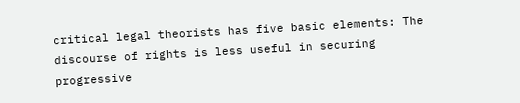critical legal theorists has five basic elements: The discourse of rights is less useful in securing progressive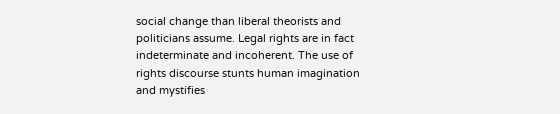social change than liberal theorists and politicians assume. Legal rights are in fact indeterminate and incoherent. The use of rights discourse stunts human imagination and mystifies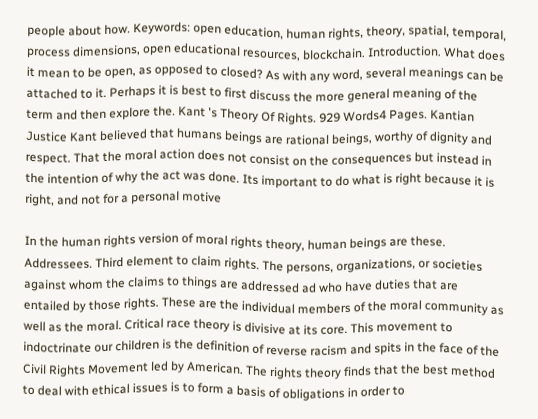people about how. Keywords: open education, human rights, theory, spatial, temporal, process dimensions, open educational resources, blockchain. Introduction. What does it mean to be open, as opposed to closed? As with any word, several meanings can be attached to it. Perhaps it is best to first discuss the more general meaning of the term and then explore the. Kant 's Theory Of Rights. 929 Words4 Pages. Kantian Justice Kant believed that humans beings are rational beings, worthy of dignity and respect. That the moral action does not consist on the consequences but instead in the intention of why the act was done. Its important to do what is right because it is right, and not for a personal motive

In the human rights version of moral rights theory, human beings are these. Addressees. Third element to claim rights. The persons, organizations, or societies against whom the claims to things are addressed ad who have duties that are entailed by those rights. These are the individual members of the moral community as well as the moral. Critical race theory is divisive at its core. This movement to indoctrinate our children is the definition of reverse racism and spits in the face of the Civil Rights Movement led by American. The rights theory finds that the best method to deal with ethical issues is to form a basis of obligations in order to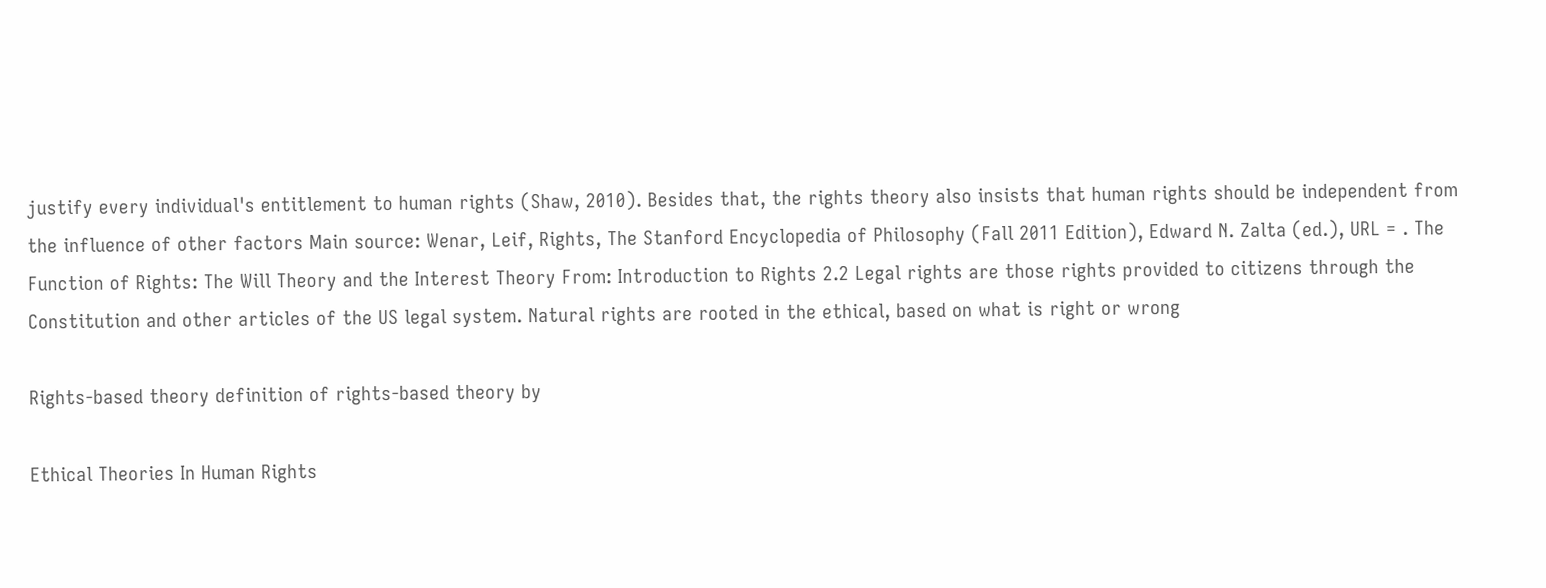justify every individual's entitlement to human rights (Shaw, 2010). Besides that, the rights theory also insists that human rights should be independent from the influence of other factors Main source: Wenar, Leif, Rights, The Stanford Encyclopedia of Philosophy (Fall 2011 Edition), Edward N. Zalta (ed.), URL = . The Function of Rights: The Will Theory and the Interest Theory From: Introduction to Rights 2.2 Legal rights are those rights provided to citizens through the Constitution and other articles of the US legal system. Natural rights are rooted in the ethical, based on what is right or wrong

Rights-based theory definition of rights-based theory by

Ethical Theories In Human Rights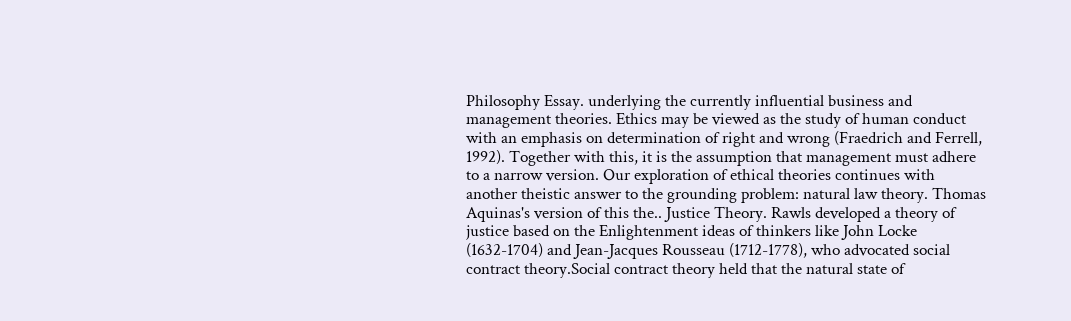Philosophy Essay. underlying the currently influential business and management theories. Ethics may be viewed as the study of human conduct with an emphasis on determination of right and wrong (Fraedrich and Ferrell, 1992). Together with this, it is the assumption that management must adhere to a narrow version. Our exploration of ethical theories continues with another theistic answer to the grounding problem: natural law theory. Thomas Aquinas's version of this the.. Justice Theory. Rawls developed a theory of justice based on the Enlightenment ideas of thinkers like John Locke (1632-1704) and Jean-Jacques Rousseau (1712-1778), who advocated social contract theory.Social contract theory held that the natural state of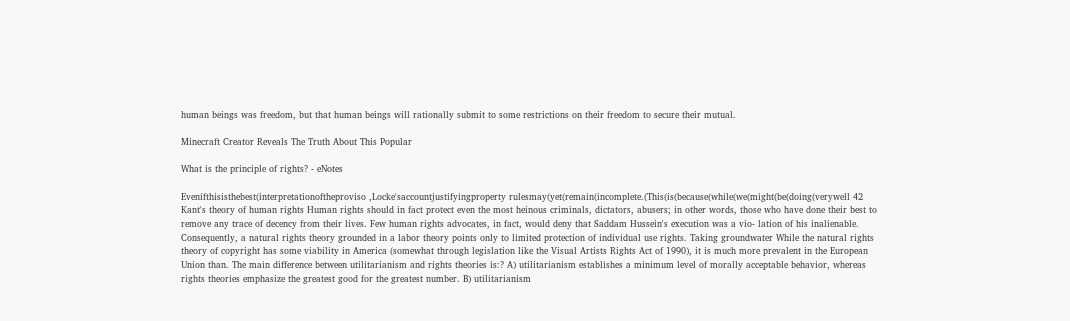human beings was freedom, but that human beings will rationally submit to some restrictions on their freedom to secure their mutual.

Minecraft Creator Reveals The Truth About This Popular

What is the principle of rights? - eNotes

Evenifthisisthebest(interpretationoftheproviso ,Locke'saccountjustifyingproperty rulesmay(yet(remain(incomplete.(This(is(because(while(we(might(be(doing(verywell 42 Kant's theory of human rights Human rights should in fact protect even the most heinous criminals, dictators, abusers; in other words, those who have done their best to remove any trace of decency from their lives. Few human rights advocates, in fact, would deny that Saddam Hussein's execution was a vio- lation of his inalienable. Consequently, a natural rights theory grounded in a labor theory points only to limited protection of individual use rights. Taking groundwater While the natural rights theory of copyright has some viability in America (somewhat through legislation like the Visual Artists Rights Act of 1990), it is much more prevalent in the European Union than. The main difference between utilitarianism and rights theories is:? A) utilitarianism establishes a minimum level of morally acceptable behavior, whereas rights theories emphasize the greatest good for the greatest number. B) utilitarianism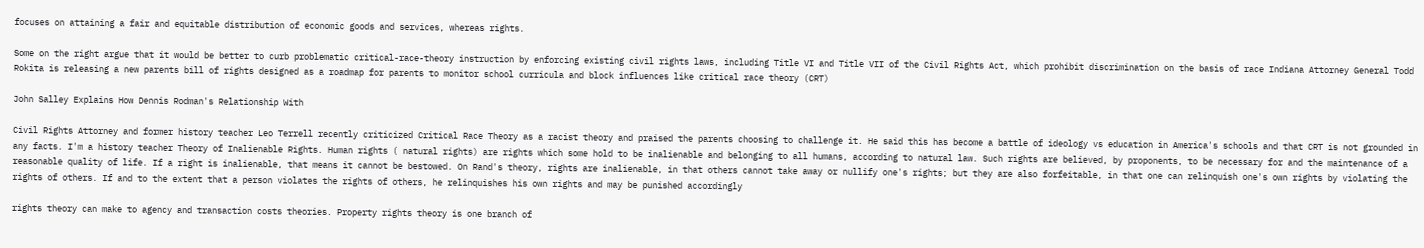focuses on attaining a fair and equitable distribution of economic goods and services, whereas rights.

Some on the right argue that it would be better to curb problematic critical-race-theory instruction by enforcing existing civil rights laws, including Title VI and Title VII of the Civil Rights Act, which prohibit discrimination on the basis of race Indiana Attorney General Todd Rokita is releasing a new parents bill of rights designed as a roadmap for parents to monitor school curricula and block influences like critical race theory (CRT)

John Salley Explains How Dennis Rodman's Relationship With

Civil Rights Attorney and former history teacher Leo Terrell recently criticized Critical Race Theory as a racist theory and praised the parents choosing to challenge it. He said this has become a battle of ideology vs education in America's schools and that CRT is not grounded in any facts. I'm a history teacher Theory of Inalienable Rights. Human rights ( natural rights) are rights which some hold to be inalienable and belonging to all humans, according to natural law. Such rights are believed, by proponents, to be necessary for and the maintenance of a reasonable quality of life. If a right is inalienable, that means it cannot be bestowed. On Rand's theory, rights are inalienable, in that others cannot take away or nullify one's rights; but they are also forfeitable, in that one can relinquish one's own rights by violating the rights of others. If and to the extent that a person violates the rights of others, he relinquishes his own rights and may be punished accordingly

rights theory can make to agency and transaction costs theories. Property rights theory is one branch of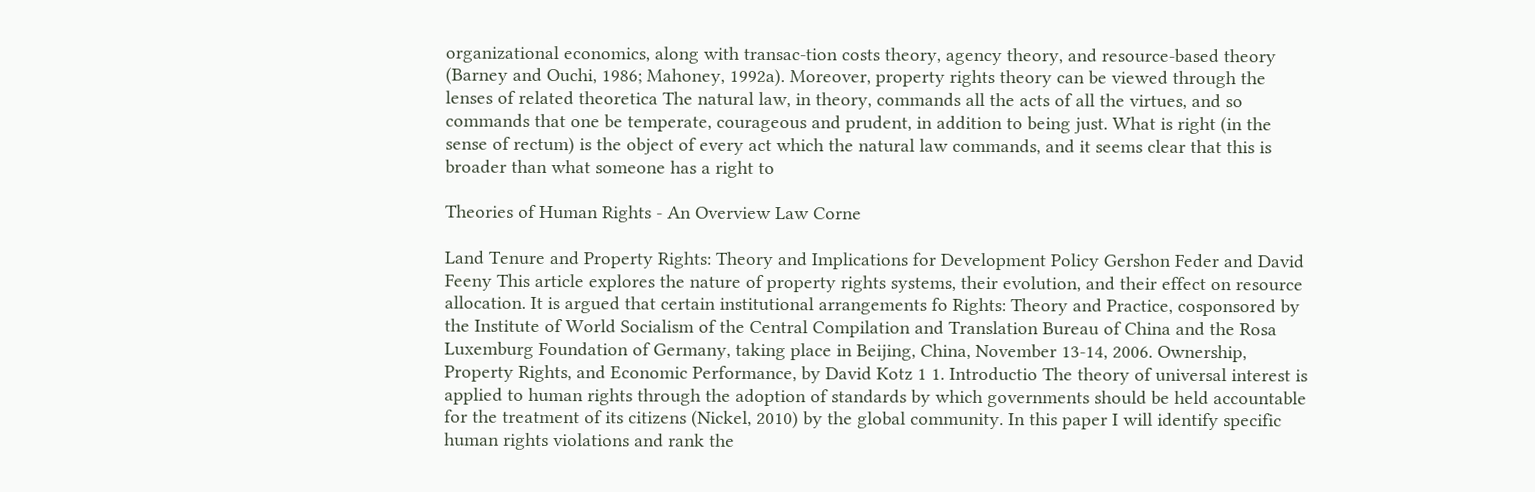organizational economics, along with transac-tion costs theory, agency theory, and resource-based theory (Barney and Ouchi, 1986; Mahoney, 1992a). Moreover, property rights theory can be viewed through the lenses of related theoretica The natural law, in theory, commands all the acts of all the virtues, and so commands that one be temperate, courageous and prudent, in addition to being just. What is right (in the sense of rectum) is the object of every act which the natural law commands, and it seems clear that this is broader than what someone has a right to

Theories of Human Rights - An Overview Law Corne

Land Tenure and Property Rights: Theory and Implications for Development Policy Gershon Feder and David Feeny This article explores the nature of property rights systems, their evolution, and their effect on resource allocation. It is argued that certain institutional arrangements fo Rights: Theory and Practice, cosponsored by the Institute of World Socialism of the Central Compilation and Translation Bureau of China and the Rosa Luxemburg Foundation of Germany, taking place in Beijing, China, November 13-14, 2006. Ownership, Property Rights, and Economic Performance, by David Kotz 1 1. Introductio The theory of universal interest is applied to human rights through the adoption of standards by which governments should be held accountable for the treatment of its citizens (Nickel, 2010) by the global community. In this paper I will identify specific human rights violations and rank the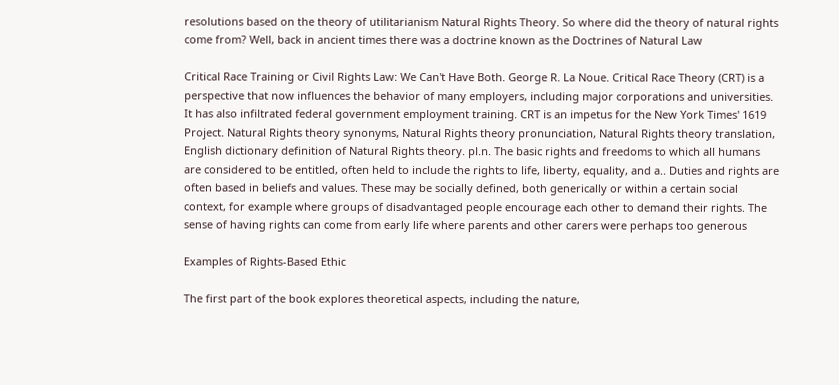resolutions based on the theory of utilitarianism Natural Rights Theory. So where did the theory of natural rights come from? Well, back in ancient times there was a doctrine known as the Doctrines of Natural Law

Critical Race Training or Civil Rights Law: We Can't Have Both. George R. La Noue. Critical Race Theory (CRT) is a perspective that now influences the behavior of many employers, including major corporations and universities. It has also infiltrated federal government employment training. CRT is an impetus for the New York Times' 1619 Project. Natural Rights theory synonyms, Natural Rights theory pronunciation, Natural Rights theory translation, English dictionary definition of Natural Rights theory. pl.n. The basic rights and freedoms to which all humans are considered to be entitled, often held to include the rights to life, liberty, equality, and a.. Duties and rights are often based in beliefs and values. These may be socially defined, both generically or within a certain social context, for example where groups of disadvantaged people encourage each other to demand their rights. The sense of having rights can come from early life where parents and other carers were perhaps too generous

Examples of Rights-Based Ethic

The first part of the book explores theoretical aspects, including the nature,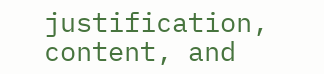justification, content, and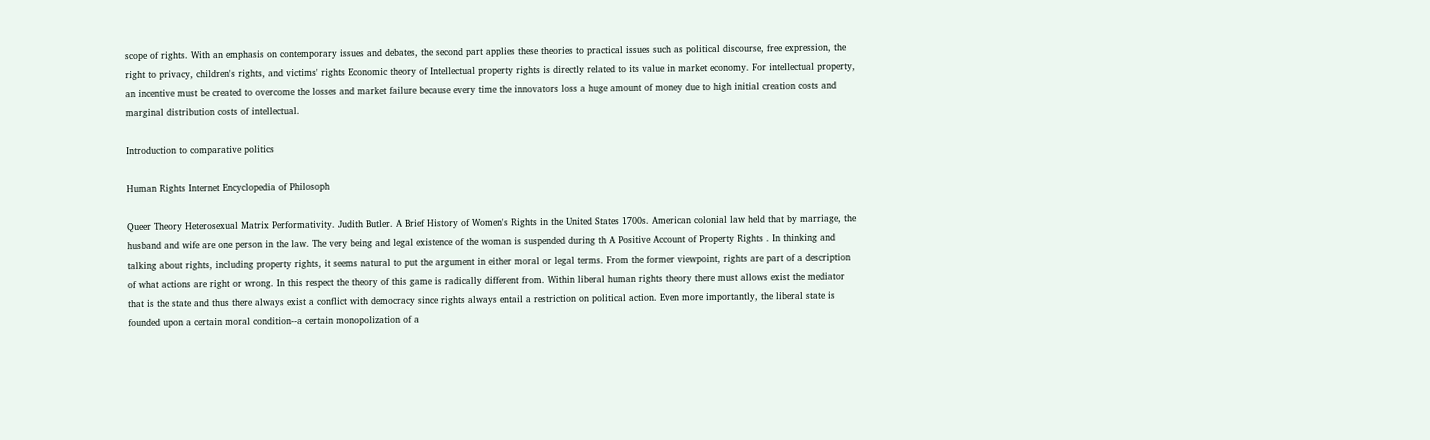scope of rights. With an emphasis on contemporary issues and debates, the second part applies these theories to practical issues such as political discourse, free expression, the right to privacy, children's rights, and victims' rights Economic theory of Intellectual property rights is directly related to its value in market economy. For intellectual property, an incentive must be created to overcome the losses and market failure because every time the innovators loss a huge amount of money due to high initial creation costs and marginal distribution costs of intellectual.

Introduction to comparative politics

Human Rights Internet Encyclopedia of Philosoph

Queer Theory Heterosexual Matrix Performativity. Judith Butler. A Brief History of Women's Rights in the United States 1700s. American colonial law held that by marriage, the husband and wife are one person in the law. The very being and legal existence of the woman is suspended during th A Positive Account of Property Rights . In thinking and talking about rights, including property rights, it seems natural to put the argument in either moral or legal terms. From the former viewpoint, rights are part of a description of what actions are right or wrong. In this respect the theory of this game is radically different from. Within liberal human rights theory there must allows exist the mediator that is the state and thus there always exist a conflict with democracy since rights always entail a restriction on political action. Even more importantly, the liberal state is founded upon a certain moral condition--a certain monopolization of a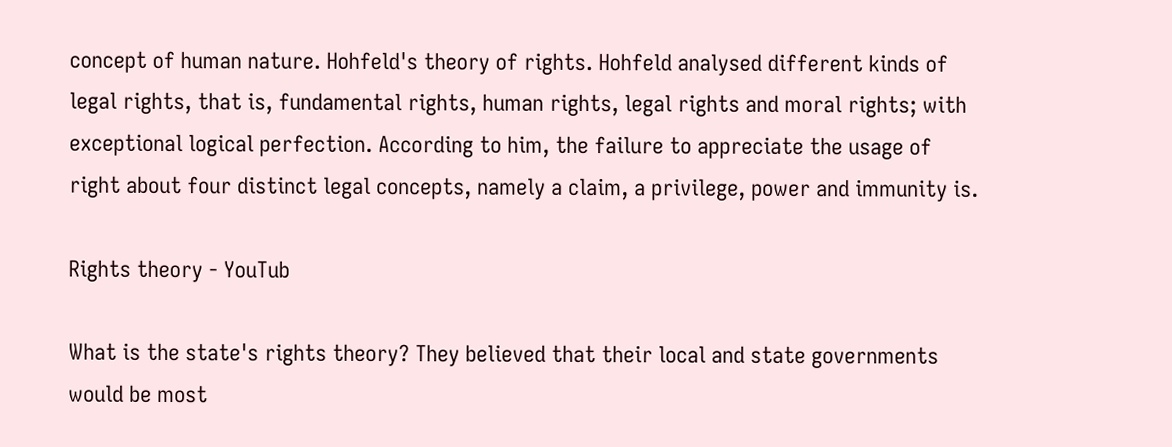concept of human nature. Hohfeld's theory of rights. Hohfeld analysed different kinds of legal rights, that is, fundamental rights, human rights, legal rights and moral rights; with exceptional logical perfection. According to him, the failure to appreciate the usage of right about four distinct legal concepts, namely a claim, a privilege, power and immunity is.

Rights theory - YouTub

What is the state's rights theory? They believed that their local and state governments would be most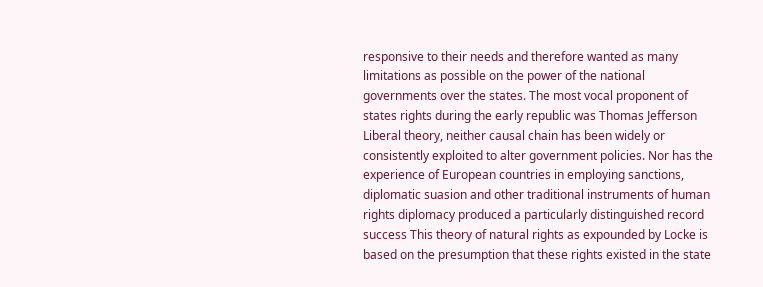responsive to their needs and therefore wanted as many limitations as possible on the power of the national governments over the states. The most vocal proponent of states rights during the early republic was Thomas Jefferson Liberal theory, neither causal chain has been widely or consistently exploited to alter government policies. Nor has the experience of European countries in employing sanctions, diplomatic suasion and other traditional instruments of human rights diplomacy produced a particularly distinguished record success This theory of natural rights as expounded by Locke is based on the presumption that these rights existed in the state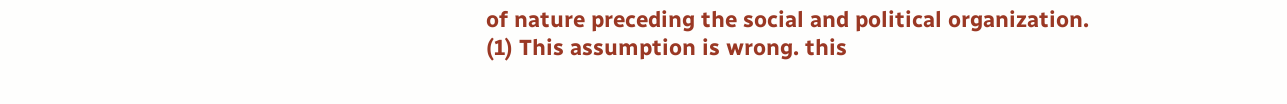of nature preceding the social and political organization. (1) This assumption is wrong. this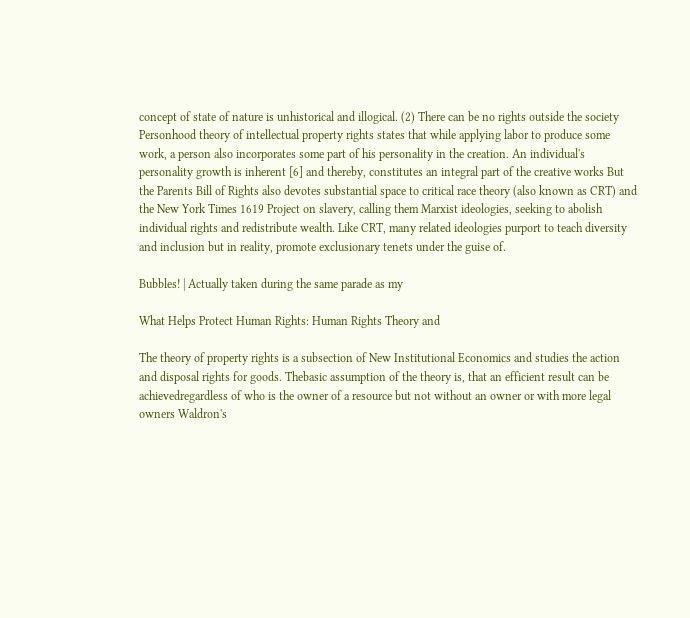concept of state of nature is unhistorical and illogical. (2) There can be no rights outside the society Personhood theory of intellectual property rights states that while applying labor to produce some work, a person also incorporates some part of his personality in the creation. An individual's personality growth is inherent [6] and thereby, constitutes an integral part of the creative works But the Parents Bill of Rights also devotes substantial space to critical race theory (also known as CRT) and the New York Times 1619 Project on slavery, calling them Marxist ideologies, seeking to abolish individual rights and redistribute wealth. Like CRT, many related ideologies purport to teach diversity and inclusion but in reality, promote exclusionary tenets under the guise of.

Bubbles! | Actually taken during the same parade as my

What Helps Protect Human Rights: Human Rights Theory and

The theory of property rights is a subsection of New Institutional Economics and studies the action and disposal rights for goods. Thebasic assumption of the theory is, that an efficient result can be achievedregardless of who is the owner of a resource but not without an owner or with more legal owners Waldron's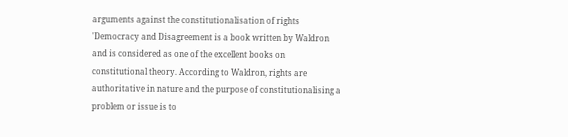arguments against the constitutionalisation of rights 'Democracy and Disagreement is a book written by Waldron and is considered as one of the excellent books on constitutional theory. According to Waldron, rights are authoritative in nature and the purpose of constitutionalising a problem or issue is to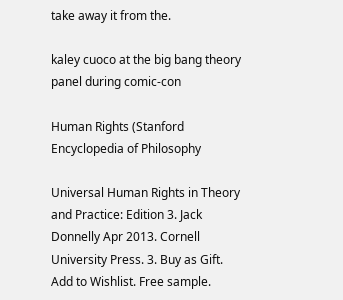take away it from the.

kaley cuoco at the big bang theory panel during comic-con

Human Rights (Stanford Encyclopedia of Philosophy

Universal Human Rights in Theory and Practice: Edition 3. Jack Donnelly Apr 2013. Cornell University Press. 3. Buy as Gift. Add to Wishlist. Free sample.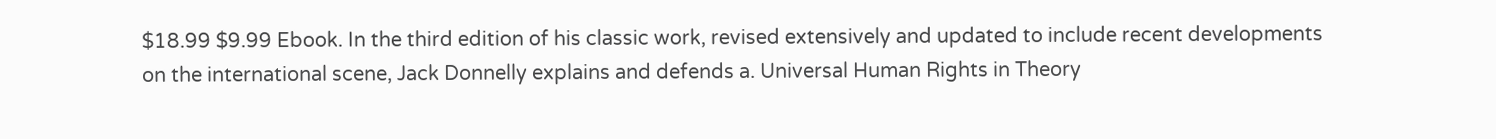$18.99 $9.99 Ebook. In the third edition of his classic work, revised extensively and updated to include recent developments on the international scene, Jack Donnelly explains and defends a. Universal Human Rights in Theory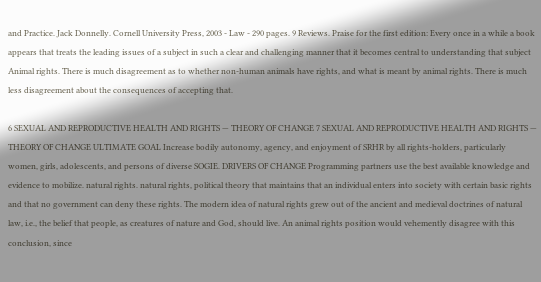and Practice. Jack Donnelly. Cornell University Press, 2003 - Law - 290 pages. 9 Reviews. Praise for the first edition: Every once in a while a book appears that treats the leading issues of a subject in such a clear and challenging manner that it becomes central to understanding that subject Animal rights. There is much disagreement as to whether non-human animals have rights, and what is meant by animal rights. There is much less disagreement about the consequences of accepting that.

6 SEXUAL AND REPRODUCTIVE HEALTH AND RIGHTS — THEORY OF CHANGE 7 SEXUAL AND REPRODUCTIVE HEALTH AND RIGHTS — THEORY OF CHANGE ULTIMATE GOAL Increase bodily autonomy, agency, and enjoyment of SRHR by all rights-holders, particularly women, girls, adolescents, and persons of diverse SOGIE. DRIVERS OF CHANGE Programming partners use the best available knowledge and evidence to mobilize. natural rights. natural rights, political theory that maintains that an individual enters into society with certain basic rights and that no government can deny these rights. The modern idea of natural rights grew out of the ancient and medieval doctrines of natural law, i.e., the belief that people, as creatures of nature and God, should live. An animal rights position would vehemently disagree with this conclusion, since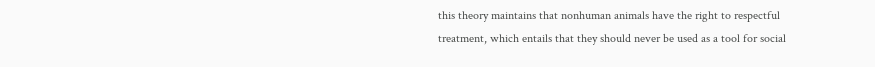this theory maintains that nonhuman animals have the right to respectful treatment, which entails that they should never be used as a tool for social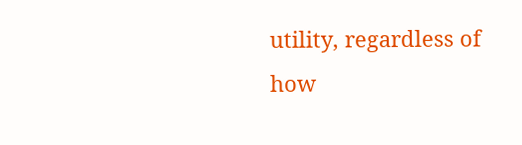utility, regardless of how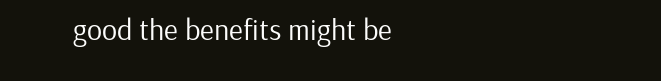good the benefits might be